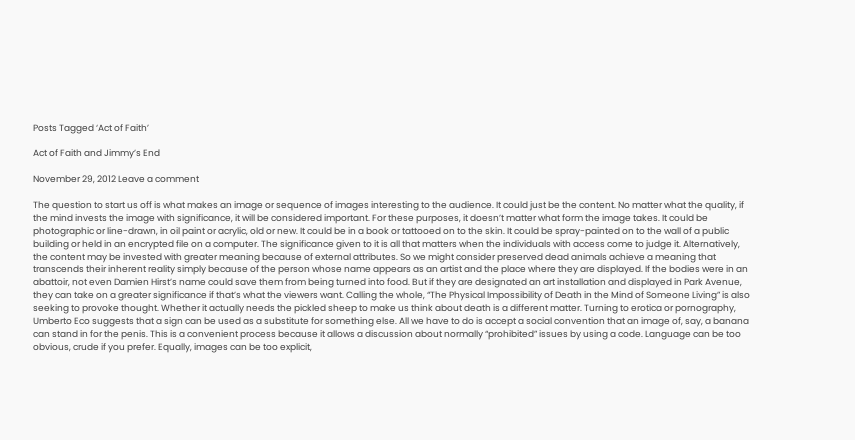Posts Tagged ‘Act of Faith’

Act of Faith and Jimmy’s End

November 29, 2012 Leave a comment

The question to start us off is what makes an image or sequence of images interesting to the audience. It could just be the content. No matter what the quality, if the mind invests the image with significance, it will be considered important. For these purposes, it doesn’t matter what form the image takes. It could be photographic or line-drawn, in oil paint or acrylic, old or new. It could be in a book or tattooed on to the skin. It could be spray-painted on to the wall of a public building or held in an encrypted file on a computer. The significance given to it is all that matters when the individuals with access come to judge it. Alternatively, the content may be invested with greater meaning because of external attributes. So we might consider preserved dead animals achieve a meaning that transcends their inherent reality simply because of the person whose name appears as an artist and the place where they are displayed. If the bodies were in an abattoir, not even Damien Hirst’s name could save them from being turned into food. But if they are designated an art installation and displayed in Park Avenue, they can take on a greater significance if that’s what the viewers want. Calling the whole, “The Physical Impossibility of Death in the Mind of Someone Living” is also seeking to provoke thought. Whether it actually needs the pickled sheep to make us think about death is a different matter. Turning to erotica or pornography, Umberto Eco suggests that a sign can be used as a substitute for something else. All we have to do is accept a social convention that an image of, say, a banana can stand in for the penis. This is a convenient process because it allows a discussion about normally “prohibited” issues by using a code. Language can be too obvious, crude if you prefer. Equally, images can be too explicit,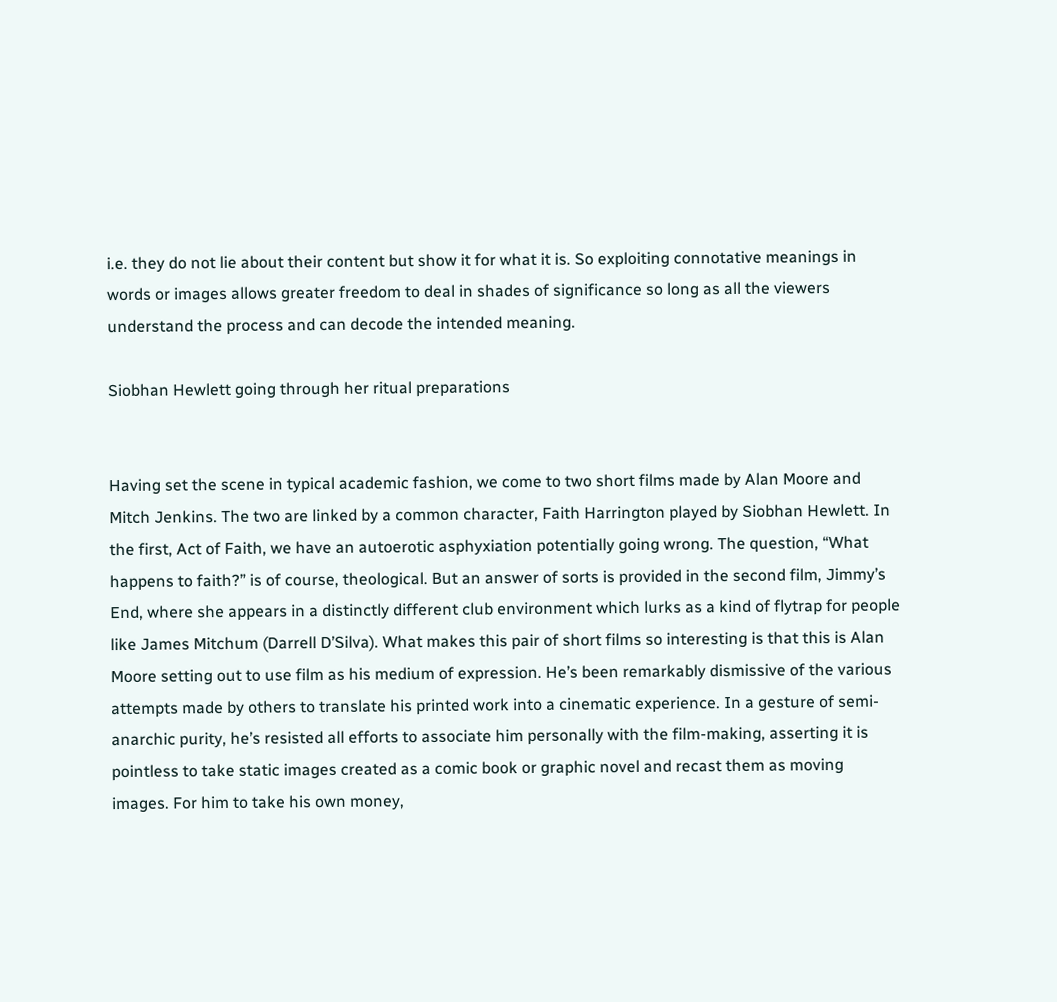i.e. they do not lie about their content but show it for what it is. So exploiting connotative meanings in words or images allows greater freedom to deal in shades of significance so long as all the viewers understand the process and can decode the intended meaning.

Siobhan Hewlett going through her ritual preparations


Having set the scene in typical academic fashion, we come to two short films made by Alan Moore and Mitch Jenkins. The two are linked by a common character, Faith Harrington played by Siobhan Hewlett. In the first, Act of Faith, we have an autoerotic asphyxiation potentially going wrong. The question, “What happens to faith?” is of course, theological. But an answer of sorts is provided in the second film, Jimmy’s End, where she appears in a distinctly different club environment which lurks as a kind of flytrap for people like James Mitchum (Darrell D’Silva). What makes this pair of short films so interesting is that this is Alan Moore setting out to use film as his medium of expression. He’s been remarkably dismissive of the various attempts made by others to translate his printed work into a cinematic experience. In a gesture of semi-anarchic purity, he’s resisted all efforts to associate him personally with the film-making, asserting it is pointless to take static images created as a comic book or graphic novel and recast them as moving images. For him to take his own money,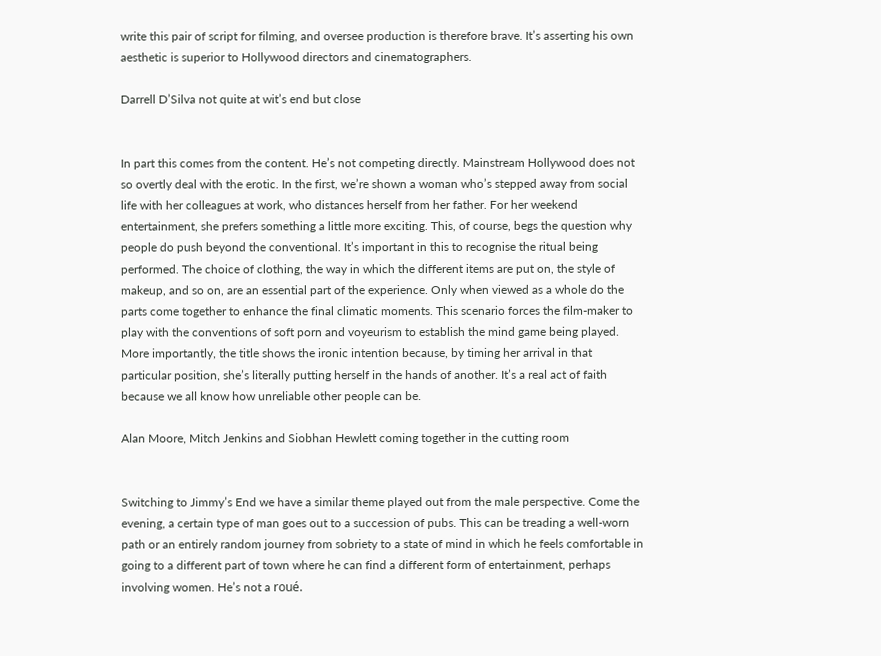write this pair of script for filming, and oversee production is therefore brave. It’s asserting his own aesthetic is superior to Hollywood directors and cinematographers.

Darrell D’Silva not quite at wit’s end but close


In part this comes from the content. He’s not competing directly. Mainstream Hollywood does not so overtly deal with the erotic. In the first, we’re shown a woman who’s stepped away from social life with her colleagues at work, who distances herself from her father. For her weekend entertainment, she prefers something a little more exciting. This, of course, begs the question why people do push beyond the conventional. It’s important in this to recognise the ritual being performed. The choice of clothing, the way in which the different items are put on, the style of makeup, and so on, are an essential part of the experience. Only when viewed as a whole do the parts come together to enhance the final climatic moments. This scenario forces the film-maker to play with the conventions of soft porn and voyeurism to establish the mind game being played. More importantly, the title shows the ironic intention because, by timing her arrival in that particular position, she’s literally putting herself in the hands of another. It’s a real act of faith because we all know how unreliable other people can be.

Alan Moore, Mitch Jenkins and Siobhan Hewlett coming together in the cutting room


Switching to Jimmy’s End we have a similar theme played out from the male perspective. Come the evening, a certain type of man goes out to a succession of pubs. This can be treading a well-worn path or an entirely random journey from sobriety to a state of mind in which he feels comfortable in going to a different part of town where he can find a different form of entertainment, perhaps involving women. He’s not a roué.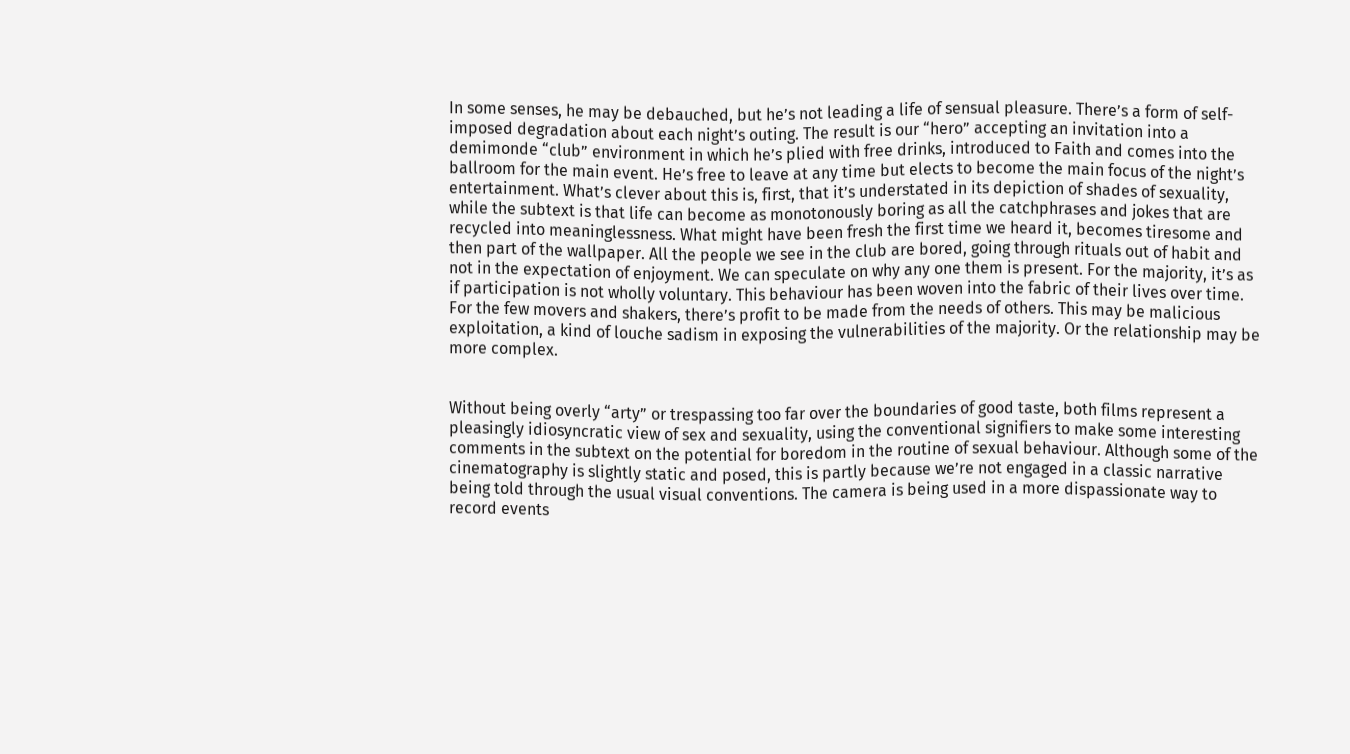In some senses, he may be debauched, but he’s not leading a life of sensual pleasure. There’s a form of self-imposed degradation about each night’s outing. The result is our “hero” accepting an invitation into a demimonde “club” environment in which he’s plied with free drinks, introduced to Faith and comes into the ballroom for the main event. He’s free to leave at any time but elects to become the main focus of the night’s entertainment. What’s clever about this is, first, that it’s understated in its depiction of shades of sexuality, while the subtext is that life can become as monotonously boring as all the catchphrases and jokes that are recycled into meaninglessness. What might have been fresh the first time we heard it, becomes tiresome and then part of the wallpaper. All the people we see in the club are bored, going through rituals out of habit and not in the expectation of enjoyment. We can speculate on why any one them is present. For the majority, it’s as if participation is not wholly voluntary. This behaviour has been woven into the fabric of their lives over time. For the few movers and shakers, there’s profit to be made from the needs of others. This may be malicious exploitation, a kind of louche sadism in exposing the vulnerabilities of the majority. Or the relationship may be more complex.


Without being overly “arty” or trespassing too far over the boundaries of good taste, both films represent a pleasingly idiosyncratic view of sex and sexuality, using the conventional signifiers to make some interesting comments in the subtext on the potential for boredom in the routine of sexual behaviour. Although some of the cinematography is slightly static and posed, this is partly because we’re not engaged in a classic narrative being told through the usual visual conventions. The camera is being used in a more dispassionate way to record events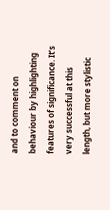and to comment on behaviour by highlighting features of significance. It’s very successful at this length, but more stylistic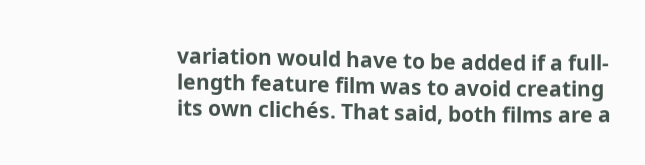variation would have to be added if a full-length feature film was to avoid creating its own clichés. That said, both films are a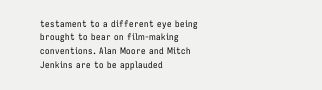testament to a different eye being brought to bear on film-making conventions. Alan Moore and Mitch Jenkins are to be applauded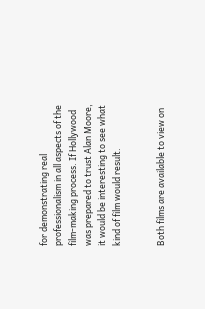for demonstrating real professionalism in all aspects of the film-making process. If Hollywood was prepared to trust Alan Moore, it would be interesting to see what kind of film would result.


Both films are available to view on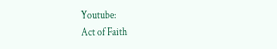Youtube:
Act of Faith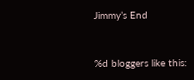Jimmy’s End


%d bloggers like this: